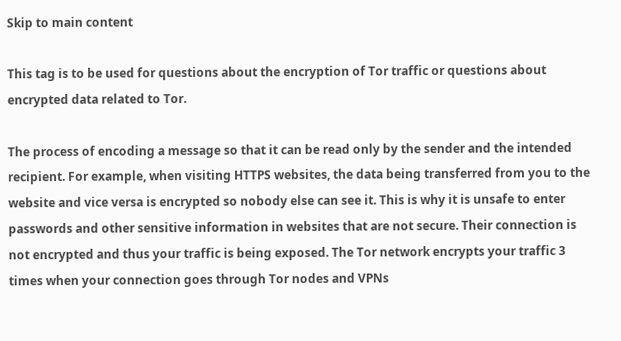Skip to main content

This tag is to be used for questions about the encryption of Tor traffic or questions about encrypted data related to Tor.

The process of encoding a message so that it can be read only by the sender and the intended recipient. For example, when visiting HTTPS websites, the data being transferred from you to the website and vice versa is encrypted so nobody else can see it. This is why it is unsafe to enter passwords and other sensitive information in websites that are not secure. Their connection is not encrypted and thus your traffic is being exposed. The Tor network encrypts your traffic 3 times when your connection goes through Tor nodes and VPNs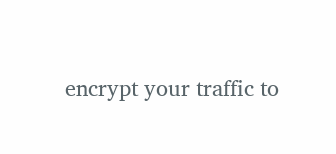encrypt your traffic to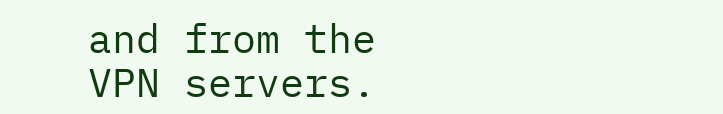and from the VPN servers.